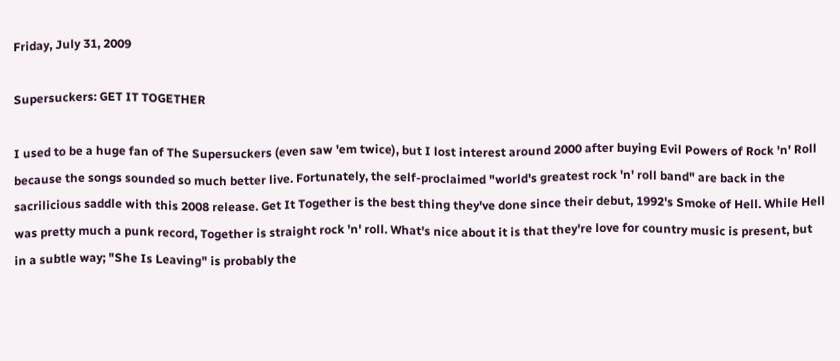Friday, July 31, 2009

Supersuckers: GET IT TOGETHER

I used to be a huge fan of The Supersuckers (even saw 'em twice), but I lost interest around 2000 after buying Evil Powers of Rock 'n' Roll because the songs sounded so much better live. Fortunately, the self-proclaimed "world's greatest rock 'n' roll band" are back in the sacrilicious saddle with this 2008 release. Get It Together is the best thing they've done since their debut, 1992's Smoke of Hell. While Hell was pretty much a punk record, Together is straight rock 'n' roll. What's nice about it is that they're love for country music is present, but in a subtle way; "She Is Leaving" is probably the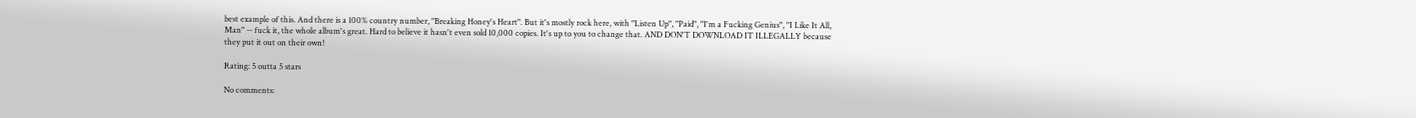best example of this. And there is a 100% country number, "Breaking Honey's Heart". But it's mostly rock here, with "Listen Up", "Paid", "I'm a Fucking Genius", "I Like It All, Man" -- fuck it, the whole album's great. Hard to believe it hasn't even sold 10,000 copies. It's up to you to change that. AND DON'T DOWNLOAD IT ILLEGALLY because they put it out on their own!

Rating: 5 outta 5 stars

No comments: